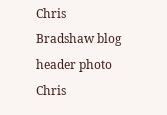Chris Bradshaw blog header photo
Chris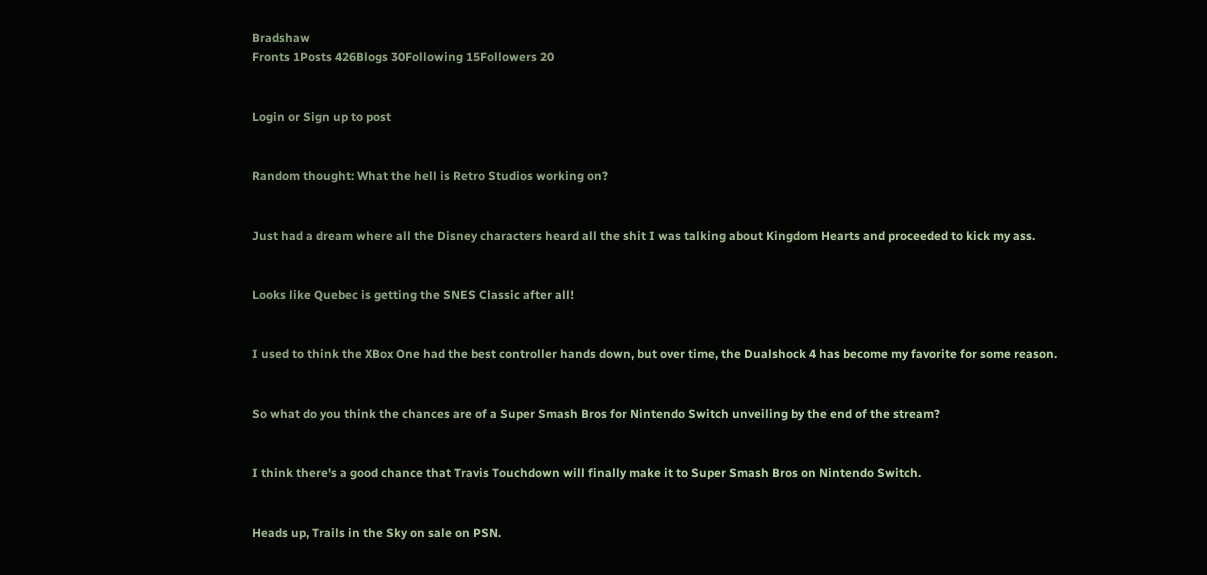Bradshaw
Fronts 1Posts 426Blogs 30Following 15Followers 20


Login or Sign up to post


Random thought: What the hell is Retro Studios working on?


Just had a dream where all the Disney characters heard all the shit I was talking about Kingdom Hearts and proceeded to kick my ass.


Looks like Quebec is getting the SNES Classic after all!


I used to think the XBox One had the best controller hands down, but over time, the Dualshock 4 has become my favorite for some reason.


So what do you think the chances are of a Super Smash Bros for Nintendo Switch unveiling by the end of the stream?


I think there's a good chance that Travis Touchdown will finally make it to Super Smash Bros on Nintendo Switch.


Heads up, Trails in the Sky on sale on PSN.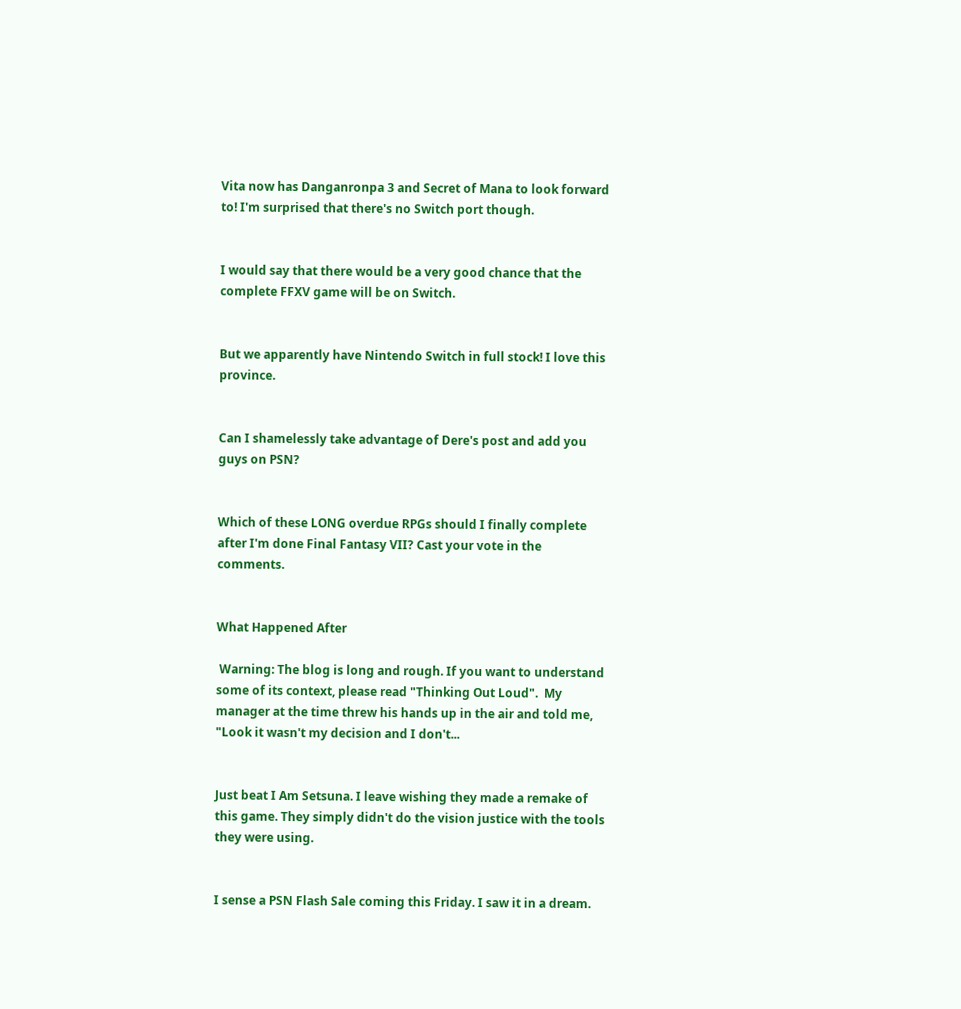Vita now has Danganronpa 3 and Secret of Mana to look forward to! I'm surprised that there's no Switch port though.


I would say that there would be a very good chance that the complete FFXV game will be on Switch.


But we apparently have Nintendo Switch in full stock! I love this province.


Can I shamelessly take advantage of Dere's post and add you guys on PSN?


Which of these LONG overdue RPGs should I finally complete after I'm done Final Fantasy VII? Cast your vote in the comments.


What Happened After

 Warning: The blog is long and rough. If you want to understand some of its context, please read "Thinking Out Loud".  My manager at the time threw his hands up in the air and told me, "Look it wasn't my decision and I don't...


Just beat I Am Setsuna. I leave wishing they made a remake of this game. They simply didn't do the vision justice with the tools they were using.


I sense a PSN Flash Sale coming this Friday. I saw it in a dream.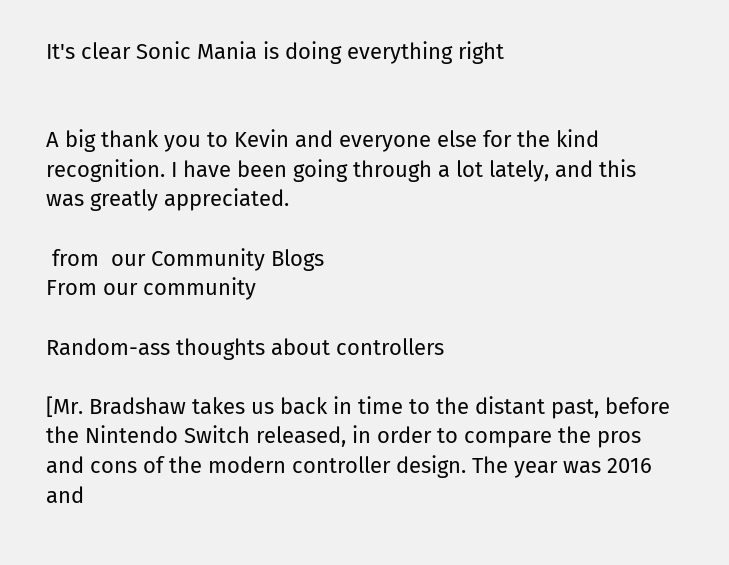It's clear Sonic Mania is doing everything right


A big thank you to Kevin and everyone else for the kind recognition. I have been going through a lot lately, and this was greatly appreciated.

 from  our Community Blogs
From our community

Random-ass thoughts about controllers

[Mr. Bradshaw takes us back in time to the distant past, before the Nintendo Switch released, in order to compare the pros and cons of the modern controller design. The year was 2016 and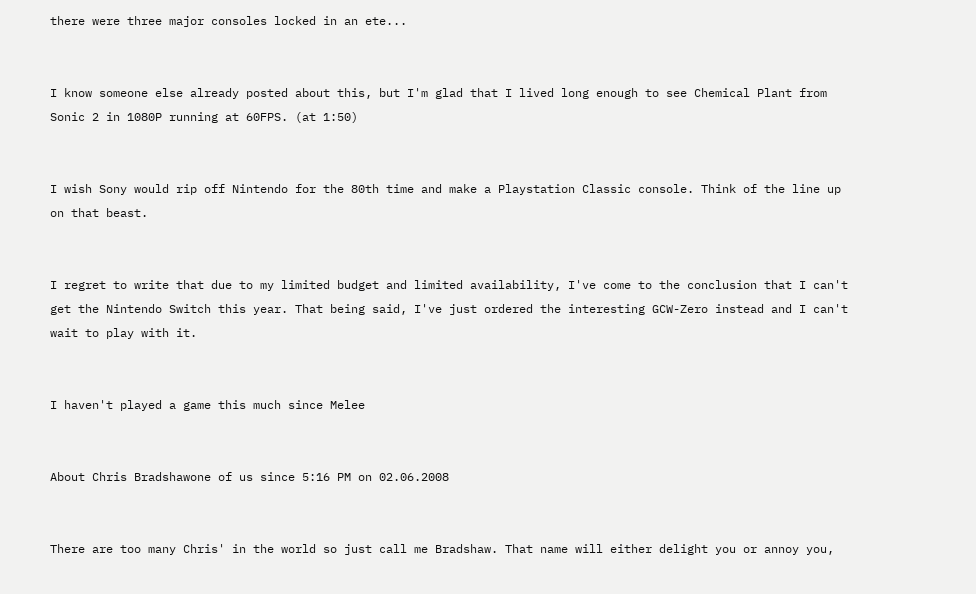there were three major consoles locked in an ete...


I know someone else already posted about this, but I'm glad that I lived long enough to see Chemical Plant from Sonic 2 in 1080P running at 60FPS. (at 1:50)


I wish Sony would rip off Nintendo for the 80th time and make a Playstation Classic console. Think of the line up on that beast.


I regret to write that due to my limited budget and limited availability, I've come to the conclusion that I can't get the Nintendo Switch this year. That being said, I've just ordered the interesting GCW-Zero instead and I can't wait to play with it.


I haven't played a game this much since Melee


About Chris Bradshawone of us since 5:16 PM on 02.06.2008


There are too many Chris' in the world so just call me Bradshaw. That name will either delight you or annoy you,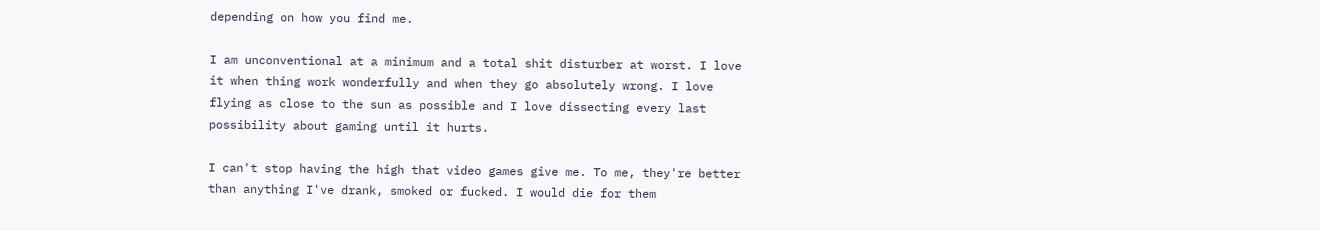depending on how you find me.

I am unconventional at a minimum and a total shit disturber at worst. I love it when thing work wonderfully and when they go absolutely wrong. I love flying as close to the sun as possible and I love dissecting every last possibility about gaming until it hurts.

I can't stop having the high that video games give me. To me, they're better than anything I've drank, smoked or fucked. I would die for them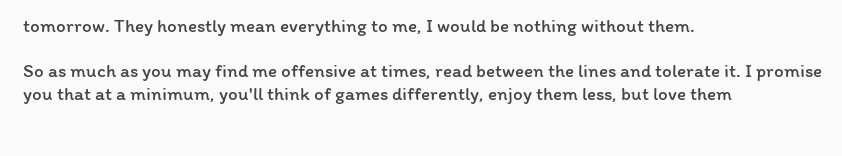tomorrow. They honestly mean everything to me, I would be nothing without them.

So as much as you may find me offensive at times, read between the lines and tolerate it. I promise you that at a minimum, you'll think of games differently, enjoy them less, but love them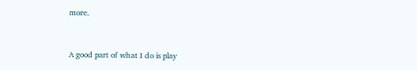more.


A good part of what I do is play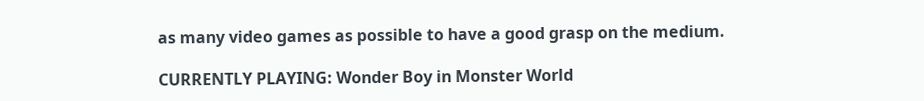as many video games as possible to have a good grasp on the medium.

CURRENTLY PLAYING: Wonder Boy in Monster World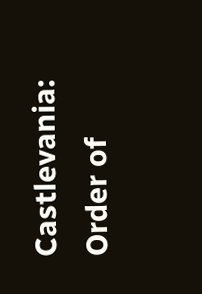Castlevania: Order of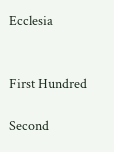Ecclesia


First Hundred

Second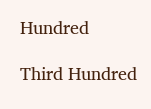Hundred

Third Hundred